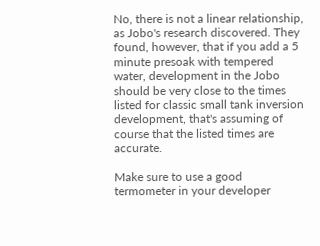No, there is not a linear relationship, as Jobo's research discovered. They found, however, that if you add a 5 minute presoak with tempered water, development in the Jobo should be very close to the times listed for classic small tank inversion development, that's assuming of course that the listed times are accurate.

Make sure to use a good termometer in your developer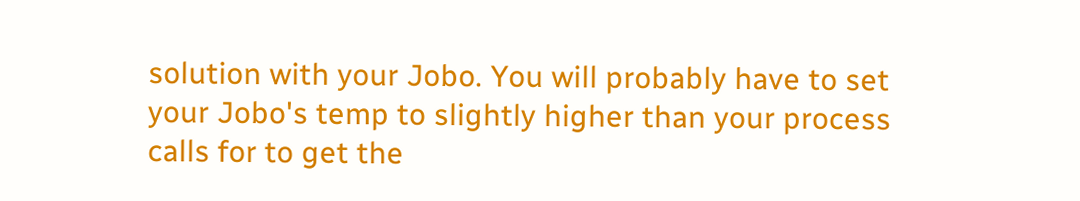solution with your Jobo. You will probably have to set your Jobo's temp to slightly higher than your process calls for to get the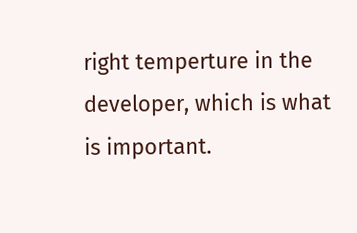right temperture in the developer, which is what is important.